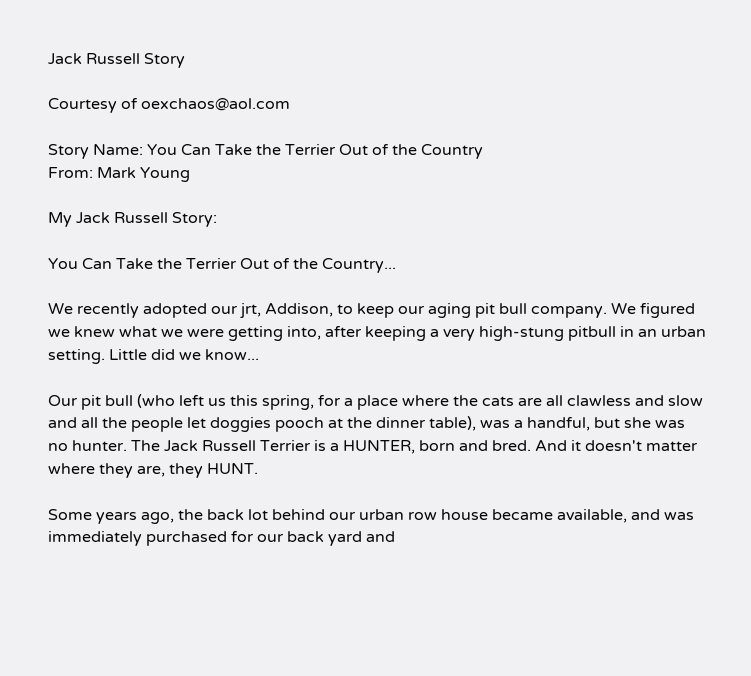Jack Russell Story

Courtesy of oexchaos@aol.com

Story Name: You Can Take the Terrier Out of the Country
From: Mark Young

My Jack Russell Story:

You Can Take the Terrier Out of the Country...

We recently adopted our jrt, Addison, to keep our aging pit bull company. We figured we knew what we were getting into, after keeping a very high-stung pitbull in an urban setting. Little did we know...

Our pit bull (who left us this spring, for a place where the cats are all clawless and slow and all the people let doggies pooch at the dinner table), was a handful, but she was no hunter. The Jack Russell Terrier is a HUNTER, born and bred. And it doesn't matter where they are, they HUNT.

Some years ago, the back lot behind our urban row house became available, and was immediately purchased for our back yard and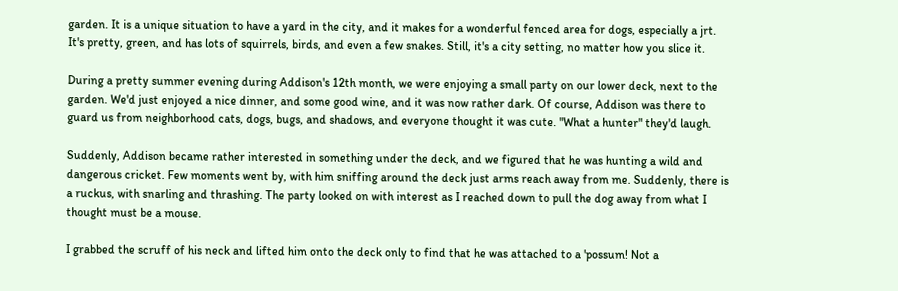garden. It is a unique situation to have a yard in the city, and it makes for a wonderful fenced area for dogs, especially a jrt. It's pretty, green, and has lots of squirrels, birds, and even a few snakes. Still, it's a city setting, no matter how you slice it.

During a pretty summer evening during Addison's 12th month, we were enjoying a small party on our lower deck, next to the garden. We'd just enjoyed a nice dinner, and some good wine, and it was now rather dark. Of course, Addison was there to guard us from neighborhood cats, dogs, bugs, and shadows, and everyone thought it was cute. "What a hunter" they'd laugh.

Suddenly, Addison became rather interested in something under the deck, and we figured that he was hunting a wild and dangerous cricket. Few moments went by, with him sniffing around the deck just arms reach away from me. Suddenly, there is a ruckus, with snarling and thrashing. The party looked on with interest as I reached down to pull the dog away from what I thought must be a mouse.

I grabbed the scruff of his neck and lifted him onto the deck only to find that he was attached to a 'possum! Not a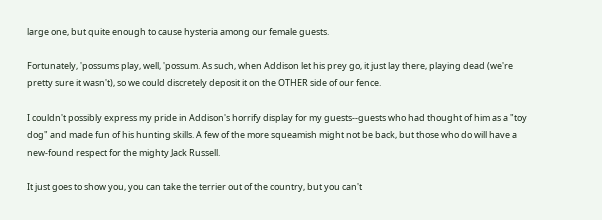large one, but quite enough to cause hysteria among our female guests.

Fortunately, 'possums play, well, 'possum. As such, when Addison let his prey go, it just lay there, playing dead (we're pretty sure it wasn't), so we could discretely deposit it on the OTHER side of our fence.

I couldn't possibly express my pride in Addison's horrify display for my guests--guests who had thought of him as a "toy dog" and made fun of his hunting skills. A few of the more squeamish might not be back, but those who do will have a new-found respect for the mighty Jack Russell.

It just goes to show you, you can take the terrier out of the country, but you can't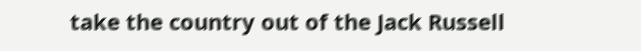take the country out of the Jack Russell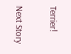Terrier!

Next Story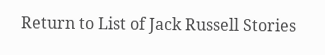Return to List of Jack Russell Stories